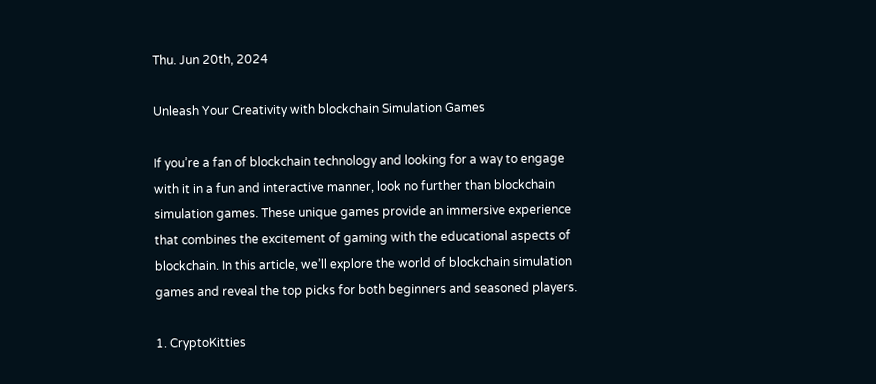Thu. Jun 20th, 2024

Unleash Your Creativity with blockchain Simulation Games

If you’re a fan of blockchain technology and looking for a way to engage with it in a fun and interactive manner, look no further than blockchain simulation games. These unique games provide an immersive experience that combines the excitement of gaming with the educational aspects of blockchain. In this article, we’ll explore the world of blockchain simulation games and reveal the top picks for both beginners and seasoned players.

1. CryptoKitties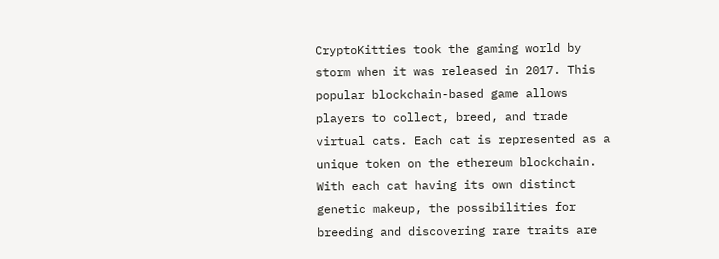CryptoKitties took the gaming world by storm when it was released in 2017. This popular blockchain-based game allows players to collect, breed, and trade virtual cats. Each cat is represented as a unique token on the ethereum blockchain. With each cat having its own distinct genetic makeup, the possibilities for breeding and discovering rare traits are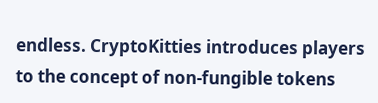endless. CryptoKitties introduces players to the concept of non-fungible tokens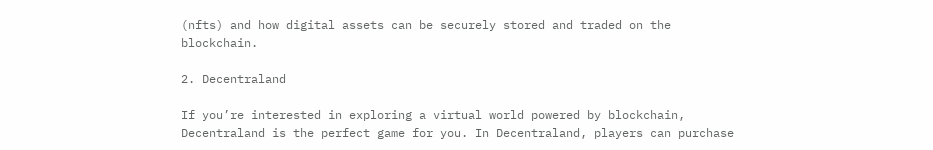(nfts) and how digital assets can be securely stored and traded on the blockchain.

2. Decentraland

If you’re interested in exploring a virtual world powered by blockchain, Decentraland is the perfect game for you. In Decentraland, players can purchase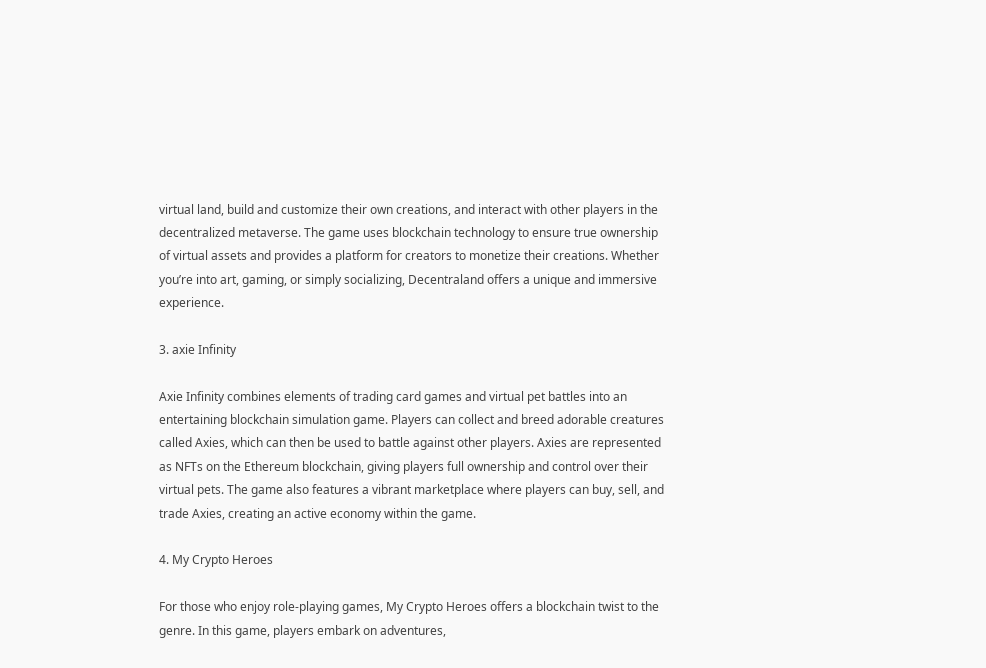virtual land, build and customize their own creations, and interact with other players in the decentralized metaverse. The game uses blockchain technology to ensure true ownership of virtual assets and provides a platform for creators to monetize their creations. Whether you’re into art, gaming, or simply socializing, Decentraland offers a unique and immersive experience.

3. axie Infinity

Axie Infinity combines elements of trading card games and virtual pet battles into an entertaining blockchain simulation game. Players can collect and breed adorable creatures called Axies, which can then be used to battle against other players. Axies are represented as NFTs on the Ethereum blockchain, giving players full ownership and control over their virtual pets. The game also features a vibrant marketplace where players can buy, sell, and trade Axies, creating an active economy within the game.

4. My Crypto Heroes

For those who enjoy role-playing games, My Crypto Heroes offers a blockchain twist to the genre. In this game, players embark on adventures,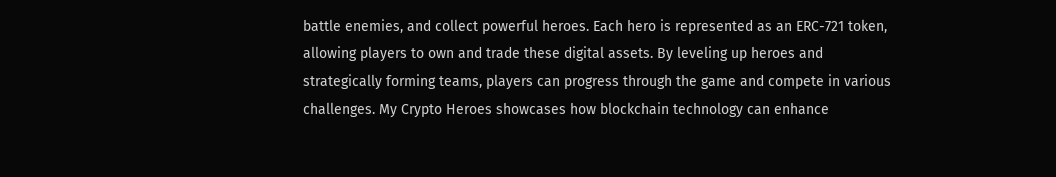battle enemies, and collect powerful heroes. Each hero is represented as an ERC-721 token, allowing players to own and trade these digital assets. By leveling up heroes and strategically forming teams, players can progress through the game and compete in various challenges. My Crypto Heroes showcases how blockchain technology can enhance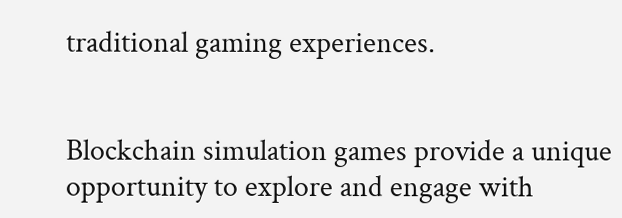traditional gaming experiences.


Blockchain simulation games provide a unique opportunity to explore and engage with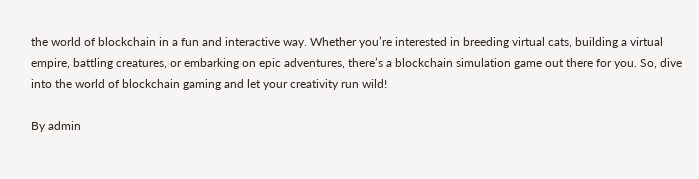the world of blockchain in a fun and interactive way. Whether you’re interested in breeding virtual cats, building a virtual empire, battling creatures, or embarking on epic adventures, there’s a blockchain simulation game out there for you. So, dive into the world of blockchain gaming and let your creativity run wild!

By admin